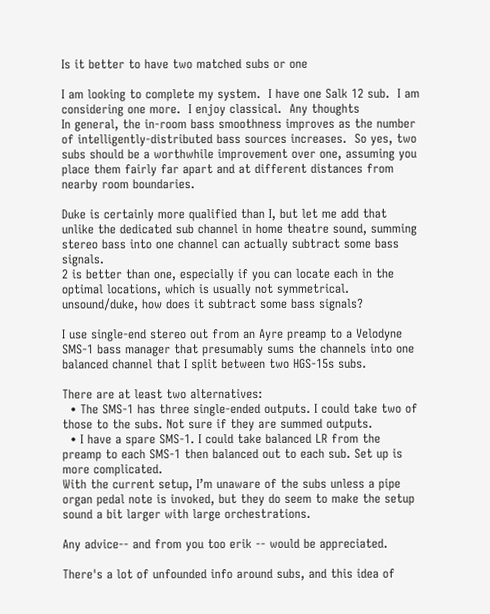Is it better to have two matched subs or one

I am looking to complete my system.  I have one Salk 12 sub.  I am considering one more.  I enjoy classical.  Any thoughts
In general, the in-room bass smoothness improves as the number of intelligently-distributed bass sources increases.  So yes, two subs should be a worthwhile improvement over one, assuming you place them fairly far apart and at different distances from nearby room boundaries.

Duke is certainly more qualified than I, but let me add that unlike the dedicated sub channel in home theatre sound, summing stereo bass into one channel can actually subtract some bass signals.
2 is better than one, especially if you can locate each in the optimal locations, which is usually not symmetrical.
unsound/duke, how does it subtract some bass signals?

I use single-end stereo out from an Ayre preamp to a Velodyne SMS-1 bass manager that presumably sums the channels into one balanced channel that I split between two HGS-15s subs.

There are at least two alternatives:
  • The SMS-1 has three single-ended outputs. I could take two of those to the subs. Not sure if they are summed outputs.
  • I have a spare SMS-1. I could take balanced LR from the preamp to each SMS-1 then balanced out to each sub. Set up is more complicated.
With the current setup, I’m unaware of the subs unless a pipe organ pedal note is invoked, but they do seem to make the setup sound a bit larger with large orchestrations.

Any advice-- and from you too erik -- would be appreciated.

There's a lot of unfounded info around subs, and this idea of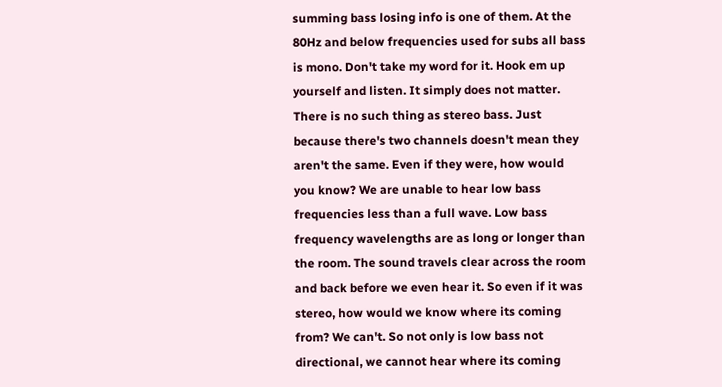summing bass losing info is one of them. At the 80Hz and below frequencies used for subs all bass is mono. Don't take my word for it. Hook em up yourself and listen. It simply does not matter. There is no such thing as stereo bass. Just because there's two channels doesn't mean they aren't the same. Even if they were, how would you know? We are unable to hear low bass frequencies less than a full wave. Low bass frequency wavelengths are as long or longer than the room. The sound travels clear across the room and back before we even hear it. So even if it was stereo, how would we know where its coming from? We can't. So not only is low bass not directional, we cannot hear where its coming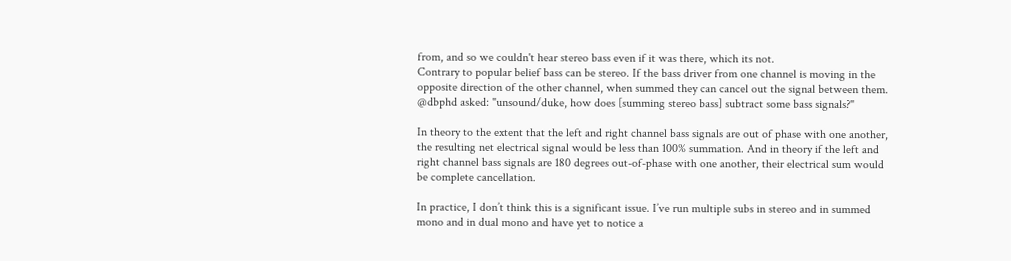from, and so we couldn't hear stereo bass even if it was there, which its not.
Contrary to popular belief bass can be stereo. If the bass driver from one channel is moving in the opposite direction of the other channel, when summed they can cancel out the signal between them.
@dbphd asked: "unsound/duke, how does [summing stereo bass] subtract some bass signals?"

In theory to the extent that the left and right channel bass signals are out of phase with one another, the resulting net electrical signal would be less than 100% summation. And in theory if the left and right channel bass signals are 180 degrees out-of-phase with one another, their electrical sum would be complete cancellation.

In practice, I don’t think this is a significant issue. I’ve run multiple subs in stereo and in summed mono and in dual mono and have yet to notice a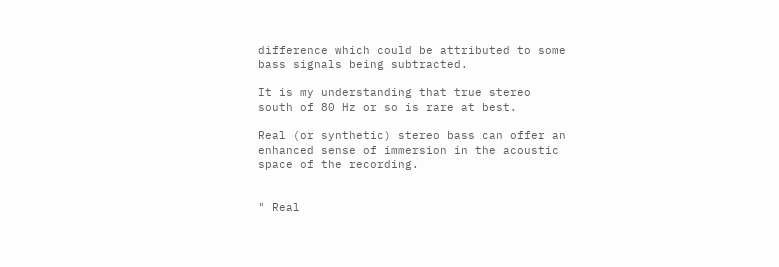difference which could be attributed to some bass signals being subtracted.

It is my understanding that true stereo south of 80 Hz or so is rare at best.

Real (or synthetic) stereo bass can offer an enhanced sense of immersion in the acoustic space of the recording.


" Real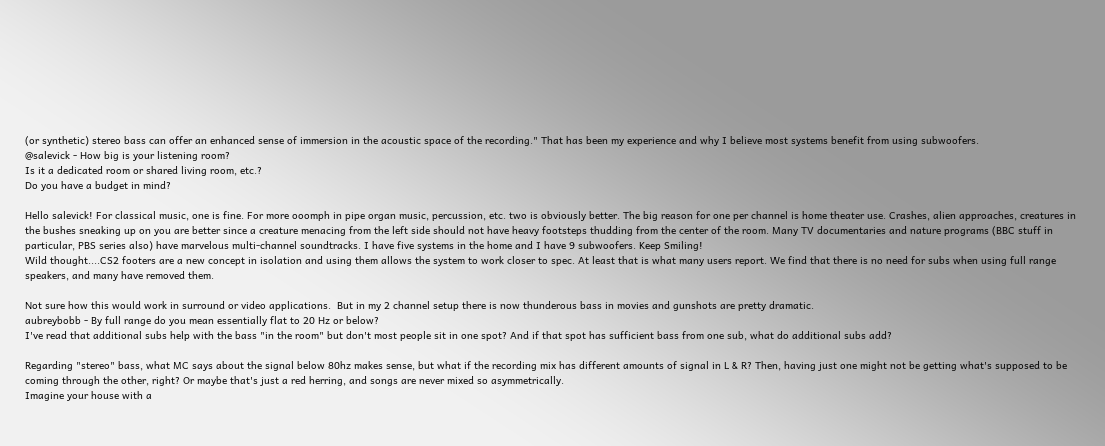(or synthetic) stereo bass can offer an enhanced sense of immersion in the acoustic space of the recording." That has been my experience and why I believe most systems benefit from using subwoofers.
@salevick - How big is your listening room?
Is it a dedicated room or shared living room, etc.?
Do you have a budget in mind?

Hello salevick! For classical music, one is fine. For more ooomph in pipe organ music, percussion, etc. two is obviously better. The big reason for one per channel is home theater use. Crashes, alien approaches, creatures in the bushes sneaking up on you are better since a creature menacing from the left side should not have heavy footsteps thudding from the center of the room. Many TV documentaries and nature programs (BBC stuff in particular, PBS series also) have marvelous multi-channel soundtracks. I have five systems in the home and I have 9 subwoofers. Keep Smiling!
Wild thought....CS2 footers are a new concept in isolation and using them allows the system to work closer to spec. At least that is what many users report. We find that there is no need for subs when using full range speakers, and many have removed them.

Not sure how this would work in surround or video applications.  But in my 2 channel setup there is now thunderous bass in movies and gunshots are pretty dramatic.
aubreybobb - By full range do you mean essentially flat to 20 Hz or below?
I've read that additional subs help with the bass "in the room" but don't most people sit in one spot? And if that spot has sufficient bass from one sub, what do additional subs add?

Regarding "stereo" bass, what MC says about the signal below 80hz makes sense, but what if the recording mix has different amounts of signal in L & R? Then, having just one might not be getting what's supposed to be coming through the other, right? Or maybe that's just a red herring, and songs are never mixed so asymmetrically.
Imagine your house with a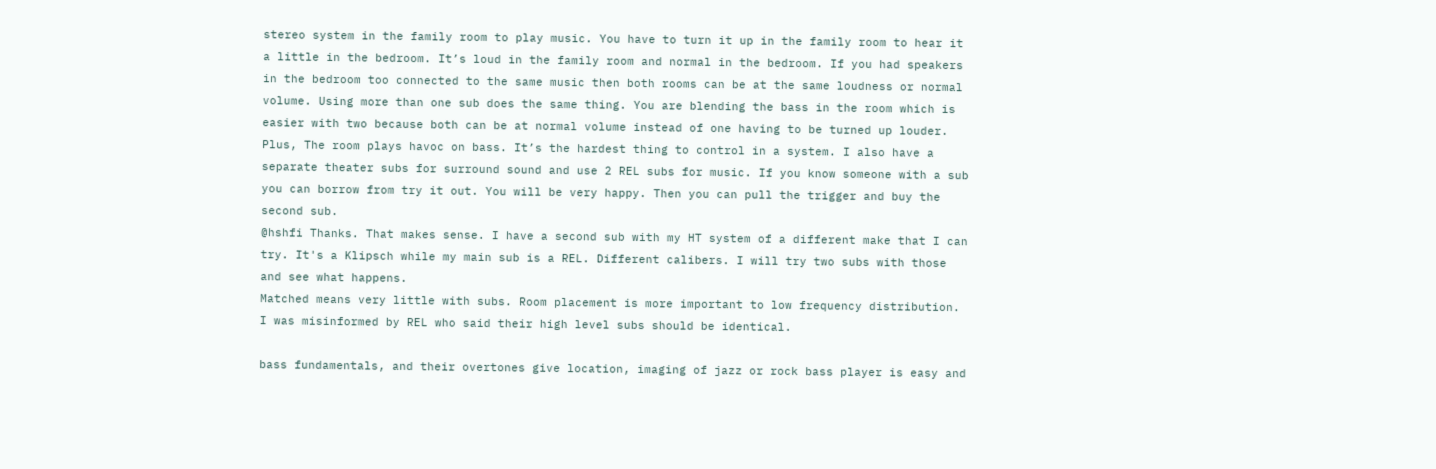stereo system in the family room to play music. You have to turn it up in the family room to hear it a little in the bedroom. It’s loud in the family room and normal in the bedroom. If you had speakers in the bedroom too connected to the same music then both rooms can be at the same loudness or normal volume. Using more than one sub does the same thing. You are blending the bass in the room which is easier with two because both can be at normal volume instead of one having to be turned up louder. Plus, The room plays havoc on bass. It’s the hardest thing to control in a system. I also have a separate theater subs for surround sound and use 2 REL subs for music. If you know someone with a sub you can borrow from try it out. You will be very happy. Then you can pull the trigger and buy the second sub.
@hshfi Thanks. That makes sense. I have a second sub with my HT system of a different make that I can try. It's a Klipsch while my main sub is a REL. Different calibers. I will try two subs with those and see what happens.
Matched means very little with subs. Room placement is more important to low frequency distribution.
I was misinformed by REL who said their high level subs should be identical.

bass fundamentals, and their overtones give location, imaging of jazz or rock bass player is easy and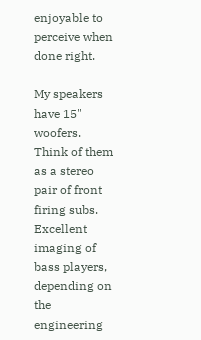enjoyable to perceive when done right.

My speakers have 15" woofers. Think of them as a stereo pair of front firing subs. Excellent imaging of bass players, depending on the engineering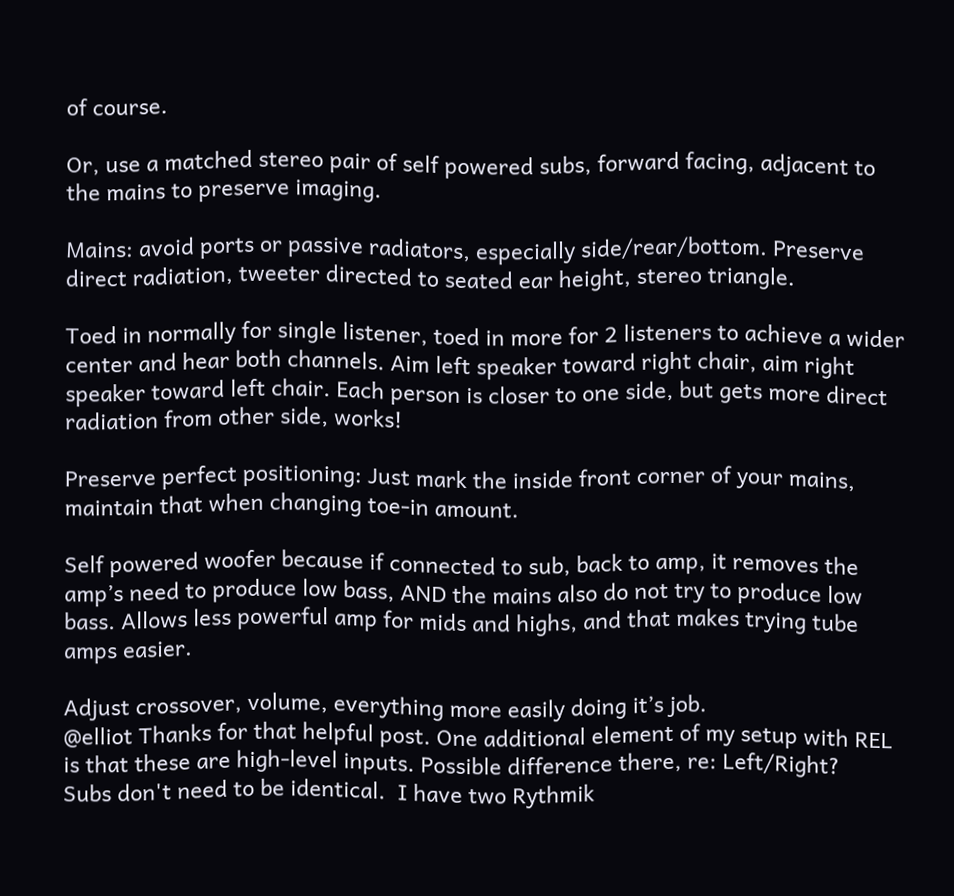of course.

Or, use a matched stereo pair of self powered subs, forward facing, adjacent to the mains to preserve imaging.

Mains: avoid ports or passive radiators, especially side/rear/bottom. Preserve direct radiation, tweeter directed to seated ear height, stereo triangle.

Toed in normally for single listener, toed in more for 2 listeners to achieve a wider center and hear both channels. Aim left speaker toward right chair, aim right speaker toward left chair. Each person is closer to one side, but gets more direct radiation from other side, works!

Preserve perfect positioning: Just mark the inside front corner of your mains, maintain that when changing toe-in amount.

Self powered woofer because if connected to sub, back to amp, it removes the amp’s need to produce low bass, AND the mains also do not try to produce low bass. Allows less powerful amp for mids and highs, and that makes trying tube amps easier.

Adjust crossover, volume, everything more easily doing it’s job.
@elliot Thanks for that helpful post. One additional element of my setup with REL is that these are high-level inputs. Possible difference there, re: Left/Right?
Subs don't need to be identical.  I have two Rythmik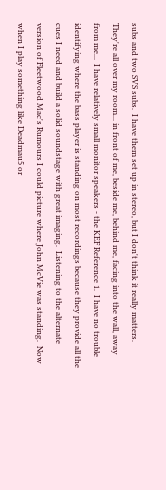subs and two SVS subs.  I have them set up in stereo, but I don't think it really matters.  They're all over my room... in front of me, beside me, behind me, facing into the wall, away from me...  I have relatively small monitor speakers - the KEF Reference 1.  I have no trouble identifying where the bass player is standing on most recordings because they provide all the cues I need and build a solid soundstage with great imaging.  Listening to the alternate version of Fleetwood Mac's Rumours I could picture where John McVie was standing.  Now when I play something like Deadmau5 or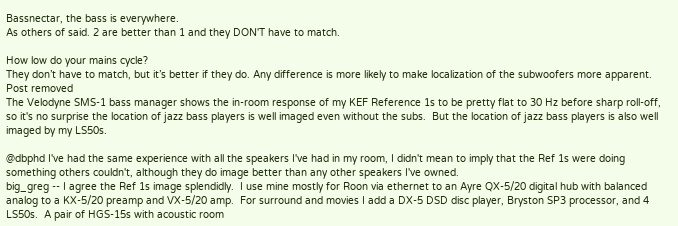Bassnectar, the bass is everywhere.
As others of said. 2 are better than 1 and they DON'T have to match.

How low do your mains cycle?
They don’t have to match, but it’s better if they do. Any difference is more likely to make localization of the subwoofers more apparent.
Post removed
The Velodyne SMS-1 bass manager shows the in-room response of my KEF Reference 1s to be pretty flat to 30 Hz before sharp roll-off, so it's no surprise the location of jazz bass players is well imaged even without the subs.  But the location of jazz bass players is also well imaged by my LS50s.

@dbphd I've had the same experience with all the speakers I've had in my room, I didn't mean to imply that the Ref 1s were doing something others couldn't, although they do image better than any other speakers I've owned.
big_greg -- I agree the Ref 1s image splendidly.  I use mine mostly for Roon via ethernet to an Ayre QX-5/20 digital hub with balanced analog to a KX-5/20 preamp and VX-5/20 amp.  For surround and movies I add a DX-5 DSD disc player, Bryston SP3 processor, and 4 LS50s.  A pair of HGS-15s with acoustic room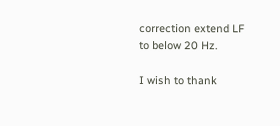correction extend LF to below 20 Hz.

I wish to thank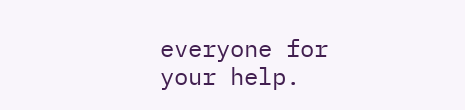everyone for your help.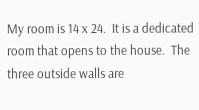My room is 14 x 24.  It is a dedicated room that opens to the house.  The three outside walls are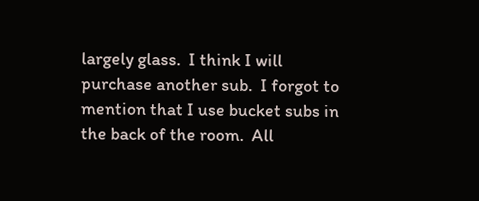largely glass.  I think I will purchase another sub.  I forgot to mention that I use bucket subs in the back of the room.  All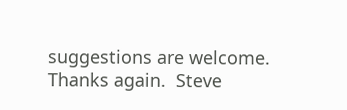suggestions are welcome.  Thanks again.  Steve